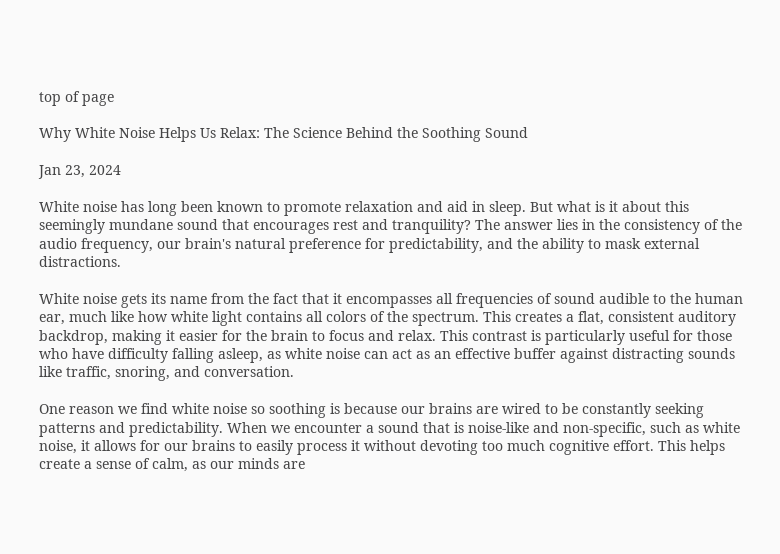top of page

Why White Noise Helps Us Relax: The Science Behind the Soothing Sound

Jan 23, 2024

White noise has long been known to promote relaxation and aid in sleep. But what is it about this seemingly mundane sound that encourages rest and tranquility? The answer lies in the consistency of the audio frequency, our brain's natural preference for predictability, and the ability to mask external distractions.

White noise gets its name from the fact that it encompasses all frequencies of sound audible to the human ear, much like how white light contains all colors of the spectrum. This creates a flat, consistent auditory backdrop, making it easier for the brain to focus and relax. This contrast is particularly useful for those who have difficulty falling asleep, as white noise can act as an effective buffer against distracting sounds like traffic, snoring, and conversation.

One reason we find white noise so soothing is because our brains are wired to be constantly seeking patterns and predictability. When we encounter a sound that is noise-like and non-specific, such as white noise, it allows for our brains to easily process it without devoting too much cognitive effort. This helps create a sense of calm, as our minds are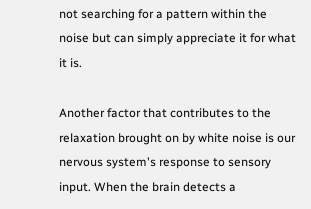not searching for a pattern within the noise but can simply appreciate it for what it is.

Another factor that contributes to the relaxation brought on by white noise is our nervous system's response to sensory input. When the brain detects a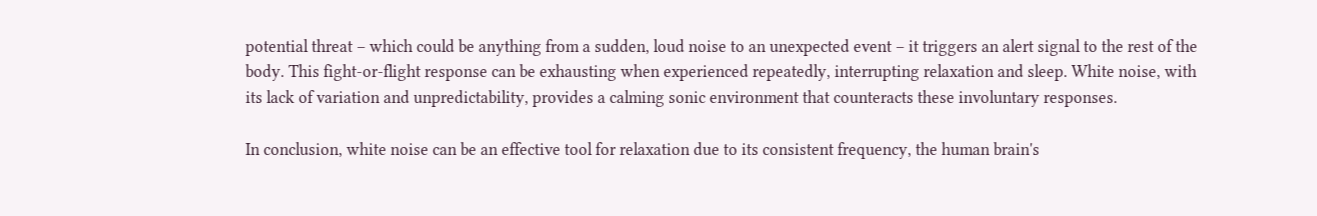potential threat – which could be anything from a sudden, loud noise to an unexpected event – it triggers an alert signal to the rest of the body. This fight-or-flight response can be exhausting when experienced repeatedly, interrupting relaxation and sleep. White noise, with its lack of variation and unpredictability, provides a calming sonic environment that counteracts these involuntary responses.

In conclusion, white noise can be an effective tool for relaxation due to its consistent frequency, the human brain's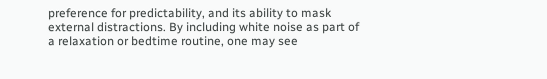preference for predictability, and its ability to mask external distractions. By including white noise as part of a relaxation or bedtime routine, one may see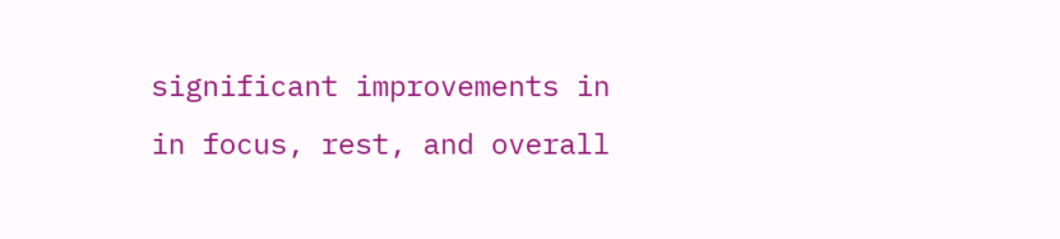significant improvements in in focus, rest, and overall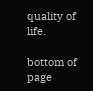quality of life.

bottom of page